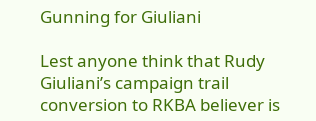Gunning for Giuliani

Lest anyone think that Rudy Giuliani’s campaign trail conversion to RKBA believer is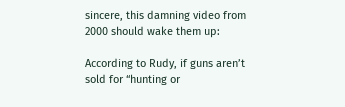sincere, this damning video from 2000 should wake them up:

According to Rudy, if guns aren’t sold for “hunting or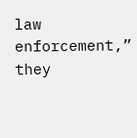law enforcement,” they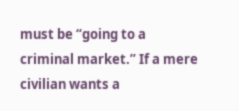must be “going to a criminal market.” If a mere civilian wants a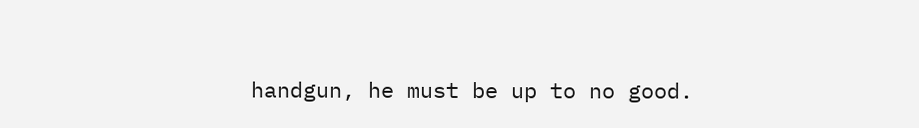handgun, he must be up to no good.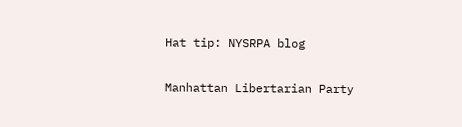Hat tip: NYSRPA blog

Manhattan Libertarian Party